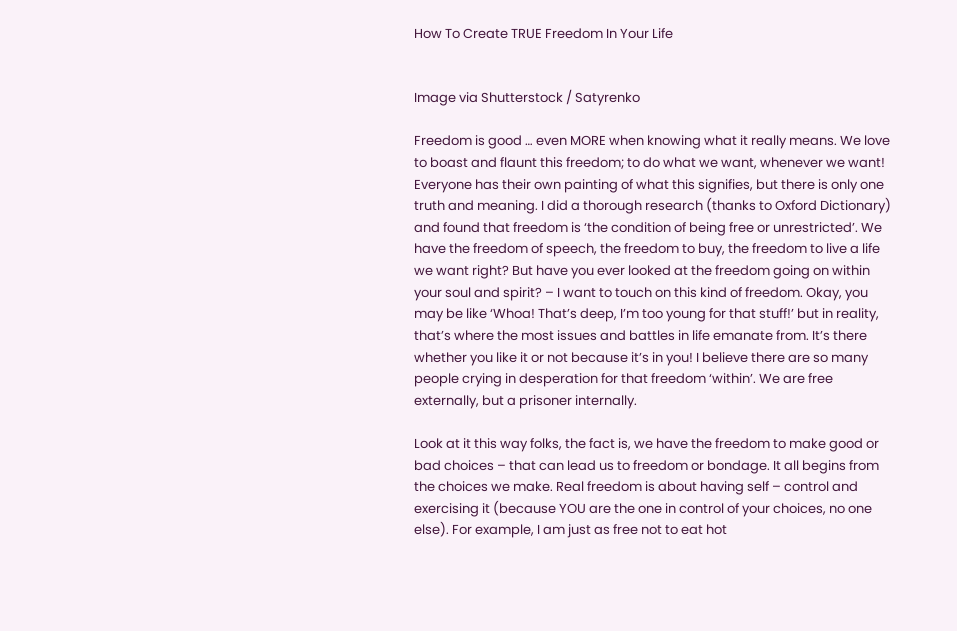How To Create TRUE Freedom In Your Life


Image via Shutterstock / Satyrenko

Freedom is good … even MORE when knowing what it really means. We love to boast and flaunt this freedom; to do what we want, whenever we want! Everyone has their own painting of what this signifies, but there is only one truth and meaning. I did a thorough research (thanks to Oxford Dictionary) and found that freedom is ‘the condition of being free or unrestricted’. We have the freedom of speech, the freedom to buy, the freedom to live a life we want right? But have you ever looked at the freedom going on within your soul and spirit? – I want to touch on this kind of freedom. Okay, you may be like ‘Whoa! That’s deep, I’m too young for that stuff!’ but in reality, that’s where the most issues and battles in life emanate from. It’s there whether you like it or not because it’s in you! I believe there are so many people crying in desperation for that freedom ‘within’. We are free externally, but a prisoner internally.

Look at it this way folks, the fact is, we have the freedom to make good or bad choices – that can lead us to freedom or bondage. It all begins from the choices we make. Real freedom is about having self – control and exercising it (because YOU are the one in control of your choices, no one else). For example, I am just as free not to eat hot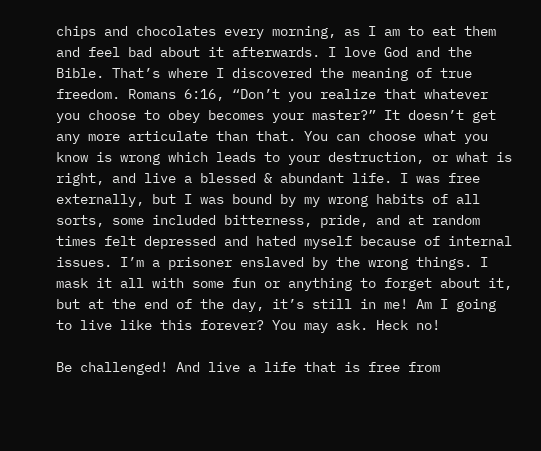chips and chocolates every morning, as I am to eat them and feel bad about it afterwards. I love God and the Bible. That’s where I discovered the meaning of true freedom. Romans 6:16, “Don’t you realize that whatever you choose to obey becomes your master?” It doesn’t get any more articulate than that. You can choose what you know is wrong which leads to your destruction, or what is right, and live a blessed & abundant life. I was free externally, but I was bound by my wrong habits of all sorts, some included bitterness, pride, and at random times felt depressed and hated myself because of internal issues. I’m a prisoner enslaved by the wrong things. I mask it all with some fun or anything to forget about it, but at the end of the day, it’s still in me! Am I going to live like this forever? You may ask. Heck no!

Be challenged! And live a life that is free from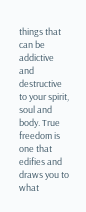things that can be addictive and destructive to your spirit, soul and body. True freedom is one that edifies and draws you to what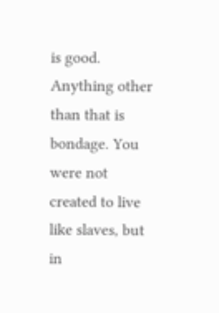is good. Anything other than that is bondage. You were not created to live like slaves, but in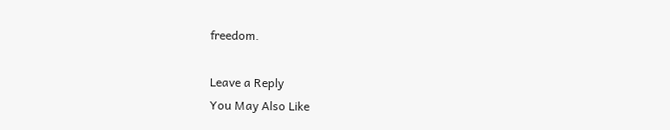freedom.

Leave a Reply
You May Also Like